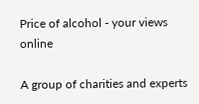Price of alcohol - your views online

A group of charities and experts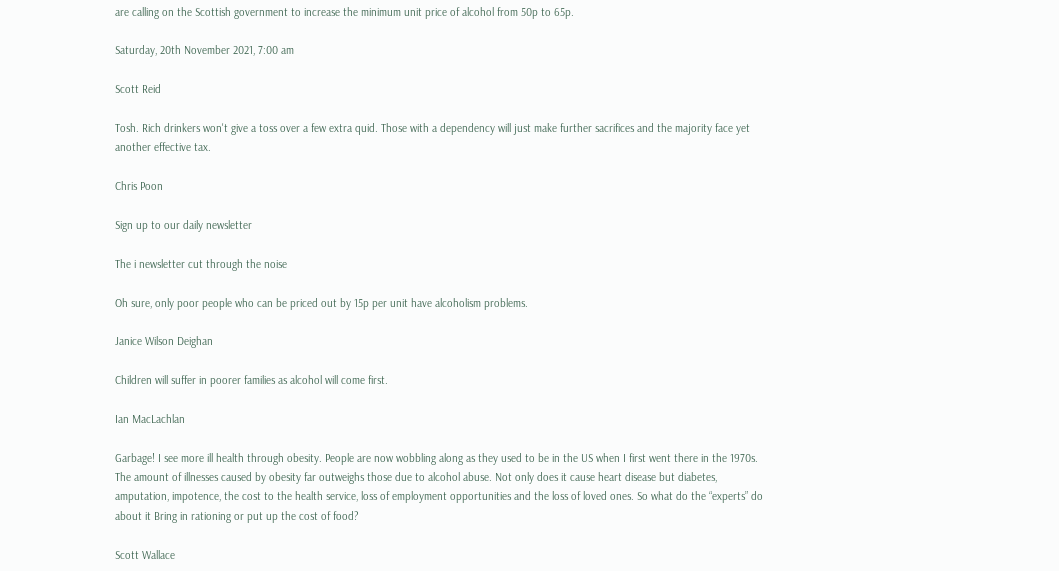are calling on the Scottish government to increase the minimum unit price of alcohol from 50p to 65p.

Saturday, 20th November 2021, 7:00 am

Scott Reid

Tosh. Rich drinkers won't give a toss over a few extra quid. Those with a dependency will just make further sacrifices and the majority face yet another effective tax.

Chris Poon

Sign up to our daily newsletter

The i newsletter cut through the noise

Oh sure, only poor people who can be priced out by 15p per unit have alcoholism problems.

Janice Wilson Deighan

Children will suffer in poorer families as alcohol will come first.

Ian MacLachlan

Garbage! I see more ill health through obesity. People are now wobbling along as they used to be in the US when I first went there in the 1970s. The amount of illnesses caused by obesity far outweighs those due to alcohol abuse. Not only does it cause heart disease but diabetes, amputation, impotence, the cost to the health service, loss of employment opportunities and the loss of loved ones. So what do the “experts” do about it Bring in rationing or put up the cost of food?

Scott Wallace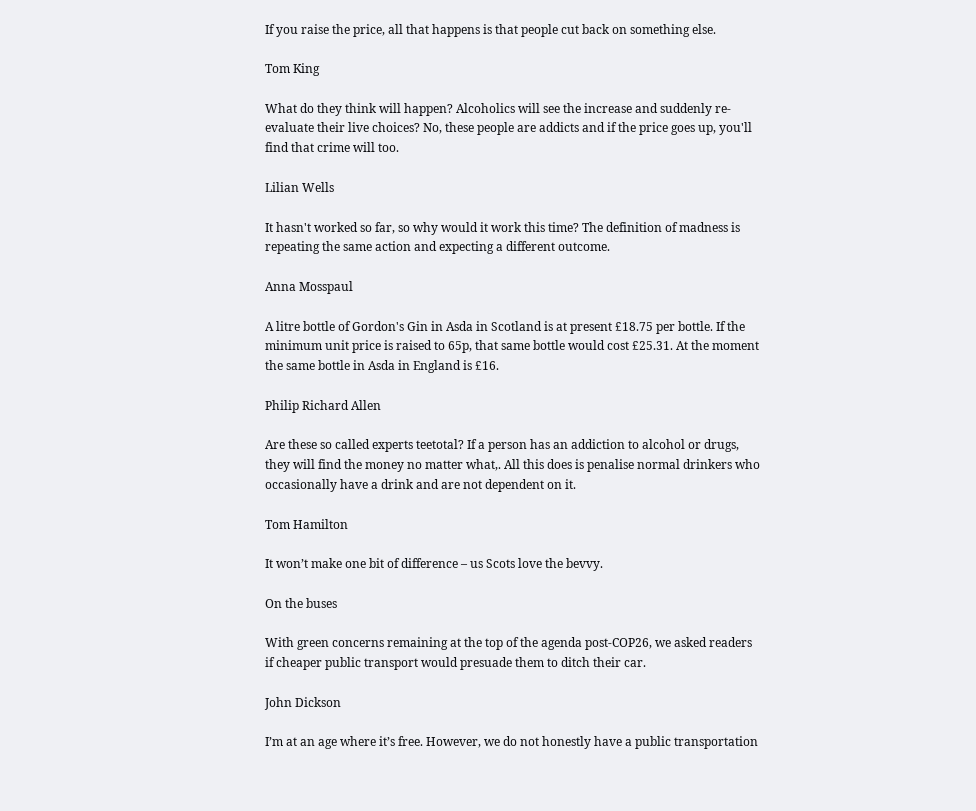If you raise the price, all that happens is that people cut back on something else.

Tom King

What do they think will happen? Alcoholics will see the increase and suddenly re-evaluate their live choices? No, these people are addicts and if the price goes up, you'll find that crime will too.

Lilian Wells

It hasn't worked so far, so why would it work this time? The definition of madness is repeating the same action and expecting a different outcome.

Anna Mosspaul

A litre bottle of Gordon's Gin in Asda in Scotland is at present £18.75 per bottle. If the minimum unit price is raised to 65p, that same bottle would cost £25.31. At the moment the same bottle in Asda in England is £16.

Philip Richard Allen

Are these so called experts teetotal? If a person has an addiction to alcohol or drugs, they will find the money no matter what,. All this does is penalise normal drinkers who occasionally have a drink and are not dependent on it.

Tom Hamilton

It won’t make one bit of difference – us Scots love the bevvy.

On the buses

With green concerns remaining at the top of the agenda post-COP26, we asked readers if cheaper public transport would presuade them to ditch their car.

John Dickson

I’m at an age where it’s free. However, we do not honestly have a public transportation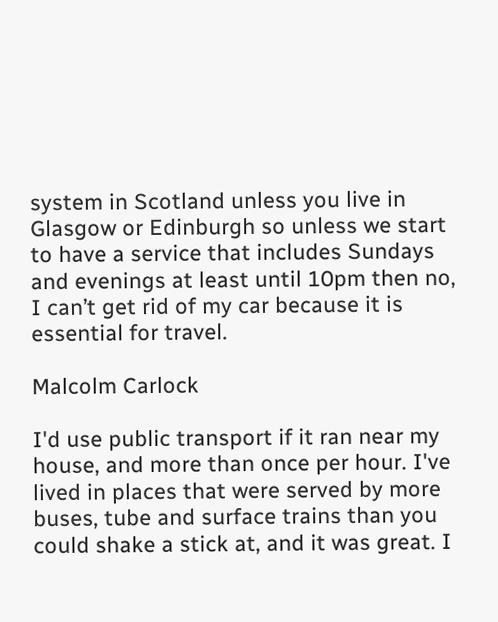system in Scotland unless you live in Glasgow or Edinburgh so unless we start to have a service that includes Sundays and evenings at least until 10pm then no, I can’t get rid of my car because it is essential for travel.

Malcolm Carlock

I'd use public transport if it ran near my house, and more than once per hour. I've lived in places that were served by more buses, tube and surface trains than you could shake a stick at, and it was great. I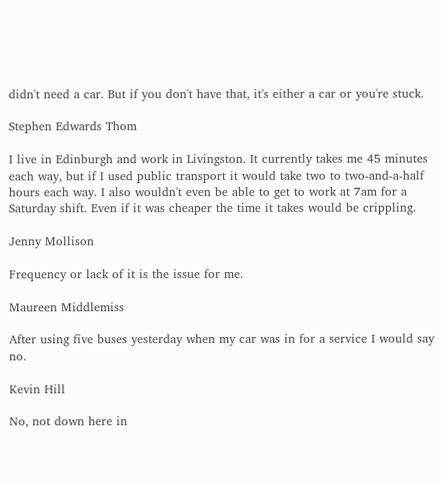didn't need a car. But if you don't have that, it's either a car or you're stuck.

Stephen Edwards Thom

I live in Edinburgh and work in Livingston. It currently takes me 45 minutes each way, but if I used public transport it would take two to two-and-a-half hours each way. I also wouldn't even be able to get to work at 7am for a Saturday shift. Even if it was cheaper the time it takes would be crippling.

Jenny Mollison

Frequency or lack of it is the issue for me.

Maureen Middlemiss

After using five buses yesterday when my car was in for a service I would say no.

Kevin Hill

No, not down here in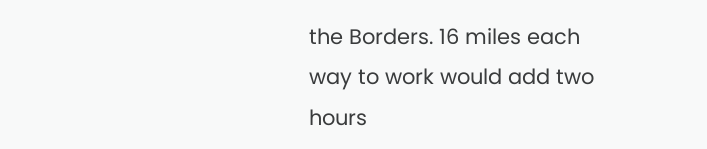the Borders. 16 miles each way to work would add two hours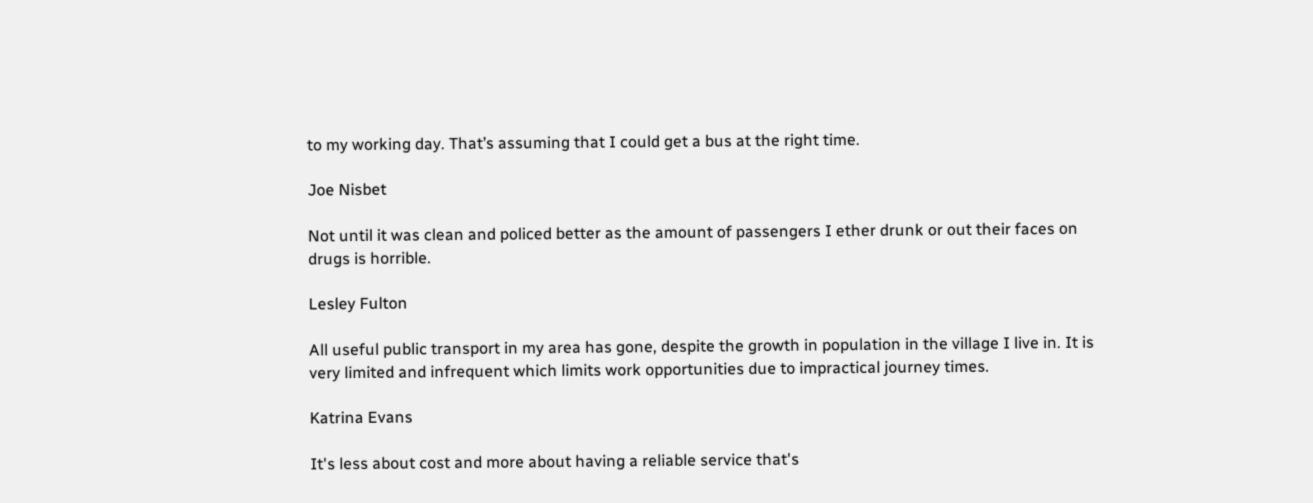to my working day. That’s assuming that I could get a bus at the right time.

Joe Nisbet

Not until it was clean and policed better as the amount of passengers I ether drunk or out their faces on drugs is horrible.

Lesley Fulton

All useful public transport in my area has gone, despite the growth in population in the village I live in. It is very limited and infrequent which limits work opportunities due to impractical journey times.

Katrina Evans

It's less about cost and more about having a reliable service that's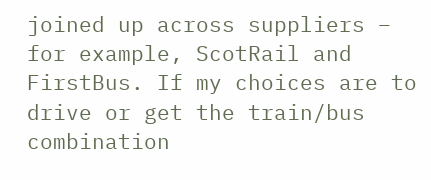joined up across suppliers – for example, ScotRail and FirstBus. If my choices are to drive or get the train/bus combination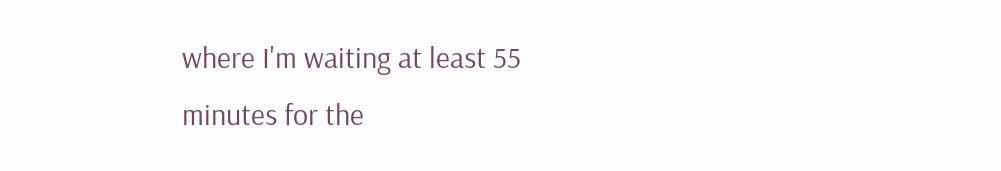where I'm waiting at least 55 minutes for the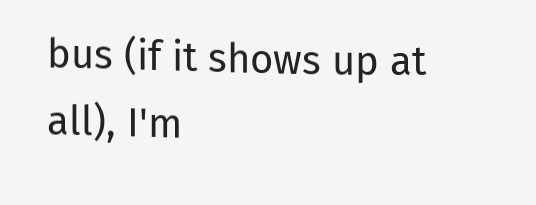bus (if it shows up at all), I'm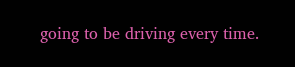going to be driving every time.